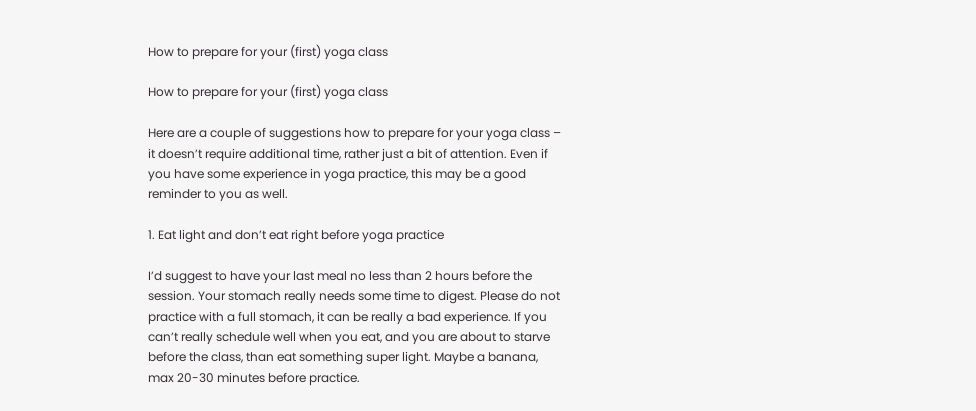How to prepare for your (first) yoga class

How to prepare for your (first) yoga class

Here are a couple of suggestions how to prepare for your yoga class – it doesn’t require additional time, rather just a bit of attention. Even if you have some experience in yoga practice, this may be a good reminder to you as well.

1. Eat light and don’t eat right before yoga practice

I’d suggest to have your last meal no less than 2 hours before the session. Your stomach really needs some time to digest. Please do not practice with a full stomach, it can be really a bad experience. If you can’t really schedule well when you eat, and you are about to starve before the class, than eat something super light. Maybe a banana, max 20-30 minutes before practice.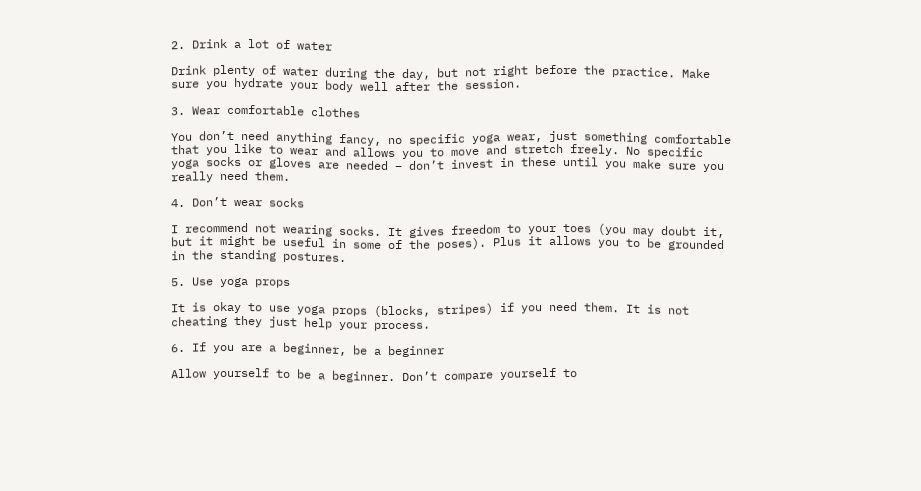2. Drink a lot of water

Drink plenty of water during the day, but not right before the practice. Make sure you hydrate your body well after the session.

3. Wear comfortable clothes

You don’t need anything fancy, no specific yoga wear, just something comfortable that you like to wear and allows you to move and stretch freely. No specific yoga socks or gloves are needed – don’t invest in these until you make sure you really need them.

4. Don’t wear socks

I recommend not wearing socks. It gives freedom to your toes (you may doubt it, but it might be useful in some of the poses). Plus it allows you to be grounded in the standing postures.

5. Use yoga props

It is okay to use yoga props (blocks, stripes) if you need them. It is not cheating they just help your process.

6. If you are a beginner, be a beginner

Allow yourself to be a beginner. Don’t compare yourself to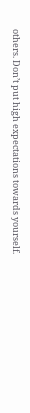others. Don’t put high expectations towards yourself.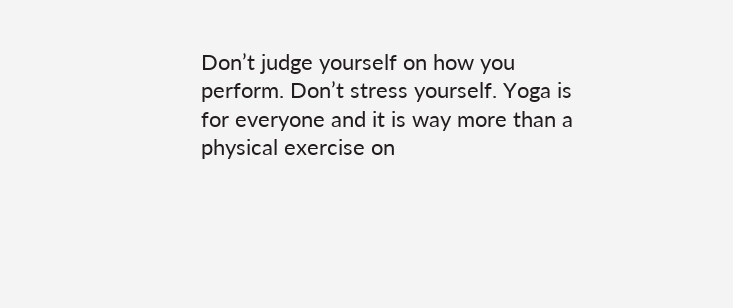Don’t judge yourself on how you perform. Don’t stress yourself. Yoga is for everyone and it is way more than a physical exercise on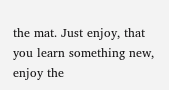the mat. Just enjoy, that you learn something new, enjoy the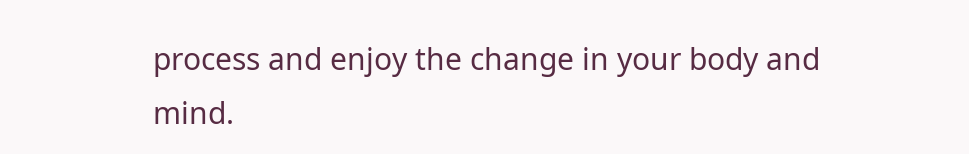process and enjoy the change in your body and mind.